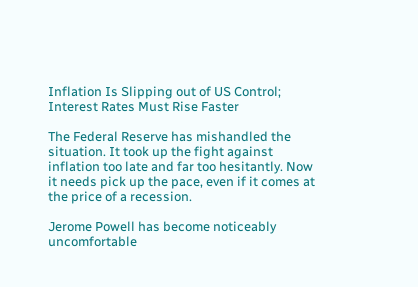Inflation Is Slipping out of US Control; Interest Rates Must Rise Faster

The Federal Reserve has mishandled the situation. It took up the fight against inflation too late and far too hesitantly. Now it needs pick up the pace, even if it comes at the price of a recession.

Jerome Powell has become noticeably uncomfortable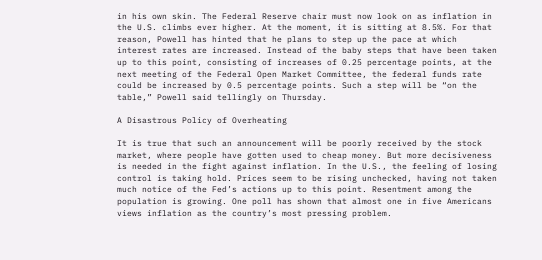in his own skin. The Federal Reserve chair must now look on as inflation in the U.S. climbs ever higher. At the moment, it is sitting at 8.5%. For that reason, Powell has hinted that he plans to step up the pace at which interest rates are increased. Instead of the baby steps that have been taken up to this point, consisting of increases of 0.25 percentage points, at the next meeting of the Federal Open Market Committee, the federal funds rate could be increased by 0.5 percentage points. Such a step will be “on the table,” Powell said tellingly on Thursday.

A Disastrous Policy of Overheating

It is true that such an announcement will be poorly received by the stock market, where people have gotten used to cheap money. But more decisiveness is needed in the fight against inflation. In the U.S., the feeling of losing control is taking hold. Prices seem to be rising unchecked, having not taken much notice of the Fed’s actions up to this point. Resentment among the population is growing. One poll has shown that almost one in five Americans views inflation as the country’s most pressing problem.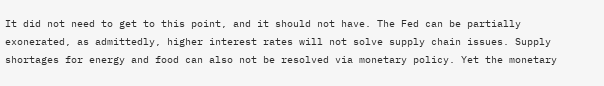It did not need to get to this point, and it should not have. The Fed can be partially exonerated, as admittedly, higher interest rates will not solve supply chain issues. Supply shortages for energy and food can also not be resolved via monetary policy. Yet the monetary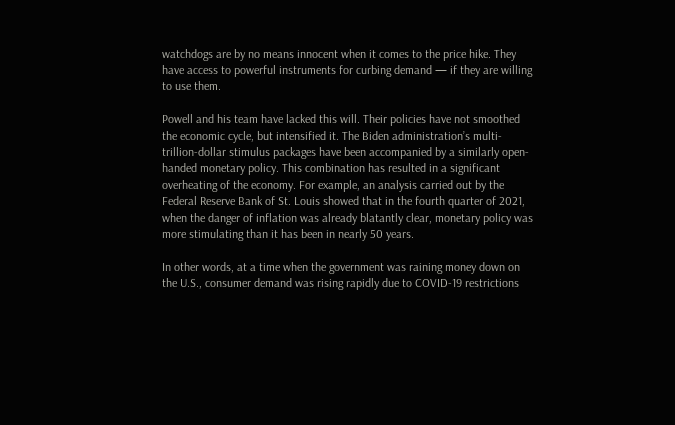watchdogs are by no means innocent when it comes to the price hike. They have access to powerful instruments for curbing demand — if they are willing to use them.

Powell and his team have lacked this will. Their policies have not smoothed the economic cycle, but intensified it. The Biden administration’s multi-trillion-dollar stimulus packages have been accompanied by a similarly open-handed monetary policy. This combination has resulted in a significant overheating of the economy. For example, an analysis carried out by the Federal Reserve Bank of St. Louis showed that in the fourth quarter of 2021, when the danger of inflation was already blatantly clear, monetary policy was more stimulating than it has been in nearly 50 years.

In other words, at a time when the government was raining money down on the U.S., consumer demand was rising rapidly due to COVID-19 restrictions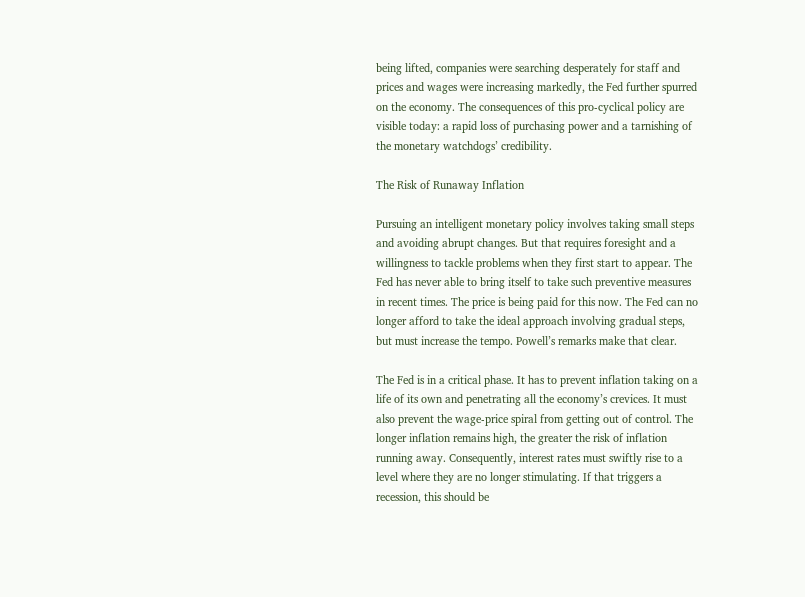being lifted, companies were searching desperately for staff and prices and wages were increasing markedly, the Fed further spurred on the economy. The consequences of this pro-cyclical policy are visible today: a rapid loss of purchasing power and a tarnishing of the monetary watchdogs’ credibility.

The Risk of Runaway Inflation

Pursuing an intelligent monetary policy involves taking small steps and avoiding abrupt changes. But that requires foresight and a willingness to tackle problems when they first start to appear. The Fed has never able to bring itself to take such preventive measures in recent times. The price is being paid for this now. The Fed can no longer afford to take the ideal approach involving gradual steps, but must increase the tempo. Powell’s remarks make that clear.

The Fed is in a critical phase. It has to prevent inflation taking on a life of its own and penetrating all the economy’s crevices. It must also prevent the wage-price spiral from getting out of control. The longer inflation remains high, the greater the risk of inflation running away. Consequently, interest rates must swiftly rise to a level where they are no longer stimulating. If that triggers a recession, this should be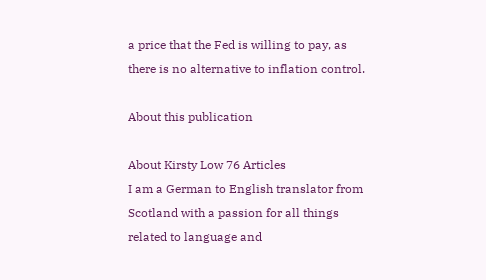a price that the Fed is willing to pay, as there is no alternative to inflation control.

About this publication

About Kirsty Low 76 Articles
I am a German to English translator from Scotland with a passion for all things related to language and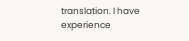translation. I have experience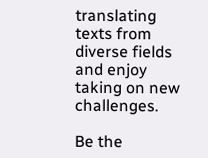translating texts from diverse fields and enjoy taking on new challenges.

Be the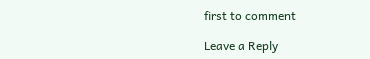first to comment

Leave a Reply